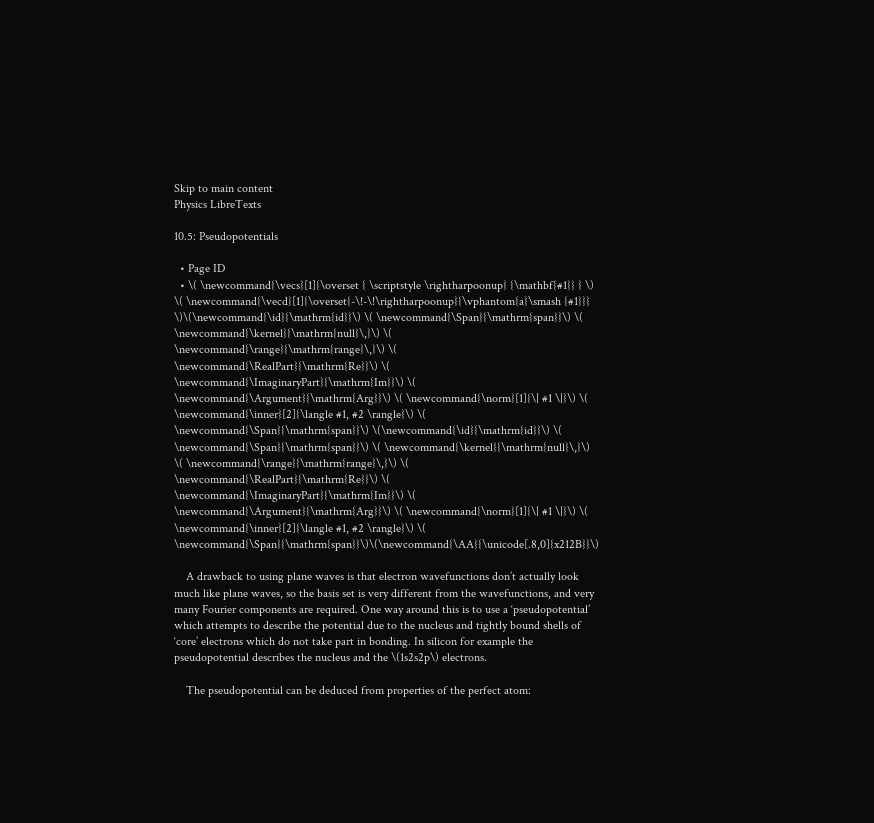Skip to main content
Physics LibreTexts

10.5: Pseudopotentials

  • Page ID
  • \( \newcommand{\vecs}[1]{\overset { \scriptstyle \rightharpoonup} {\mathbf{#1}} } \) \( \newcommand{\vecd}[1]{\overset{-\!-\!\rightharpoonup}{\vphantom{a}\smash {#1}}} \)\(\newcommand{\id}{\mathrm{id}}\) \( \newcommand{\Span}{\mathrm{span}}\) \( \newcommand{\kernel}{\mathrm{null}\,}\) \( \newcommand{\range}{\mathrm{range}\,}\) \( \newcommand{\RealPart}{\mathrm{Re}}\) \( \newcommand{\ImaginaryPart}{\mathrm{Im}}\) \( \newcommand{\Argument}{\mathrm{Arg}}\) \( \newcommand{\norm}[1]{\| #1 \|}\) \( \newcommand{\inner}[2]{\langle #1, #2 \rangle}\) \( \newcommand{\Span}{\mathrm{span}}\) \(\newcommand{\id}{\mathrm{id}}\) \( \newcommand{\Span}{\mathrm{span}}\) \( \newcommand{\kernel}{\mathrm{null}\,}\) \( \newcommand{\range}{\mathrm{range}\,}\) \( \newcommand{\RealPart}{\mathrm{Re}}\) \( \newcommand{\ImaginaryPart}{\mathrm{Im}}\) \( \newcommand{\Argument}{\mathrm{Arg}}\) \( \newcommand{\norm}[1]{\| #1 \|}\) \( \newcommand{\inner}[2]{\langle #1, #2 \rangle}\) \( \newcommand{\Span}{\mathrm{span}}\)\(\newcommand{\AA}{\unicode[.8,0]{x212B}}\)

    A drawback to using plane waves is that electron wavefunctions don’t actually look much like plane waves, so the basis set is very different from the wavefunctions, and very many Fourier components are required. One way around this is to use a ‘pseudopotential’ which attempts to describe the potential due to the nucleus and tightly bound shells of ‘core’ electrons which do not take part in bonding. In silicon for example the pseudopotential describes the nucleus and the \(1s2s2p\) electrons.

    The pseudopotential can be deduced from properties of the perfect atom: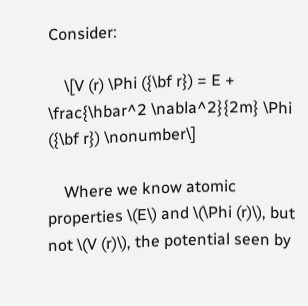Consider:

    \[V (r) \Phi ({\bf r}) = E + \frac{\hbar^2 \nabla^2}{2m} \Phi ({\bf r}) \nonumber\]

    Where we know atomic properties \(E\) and \(\Phi (r)\), but not \(V (r)\), the potential seen by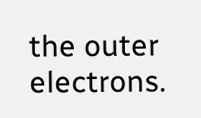the outer electrons.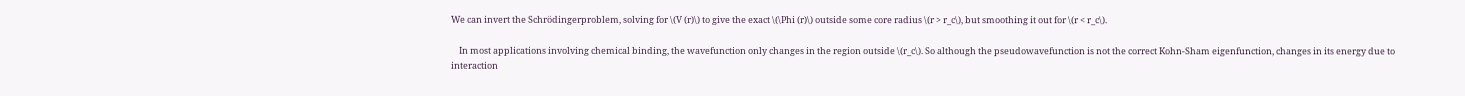We can invert the Schrödingerproblem, solving for \(V (r)\) to give the exact \(\Phi (r)\) outside some core radius \(r > r_c\), but smoothing it out for \(r < r_c\).

    In most applications involving chemical binding, the wavefunction only changes in the region outside \(r_c\). So although the pseudowavefunction is not the correct Kohn-Sham eigenfunction, changes in its energy due to interaction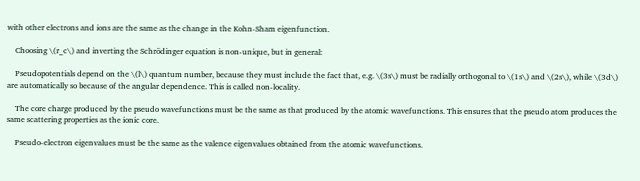with other electrons and ions are the same as the change in the Kohn-Sham eigenfunction.

    Choosing \(r_c\) and inverting the Schrödinger equation is non-unique, but in general:

    Pseudopotentials depend on the \(l\) quantum number, because they must include the fact that, e.g. \(3s\) must be radially orthogonal to \(1s\) and \(2s\), while \(3d\) are automatically so because of the angular dependence. This is called non-locality.

    The core charge produced by the pseudo wavefunctions must be the same as that produced by the atomic wavefunctions. This ensures that the pseudo atom produces the same scattering properties as the ionic core.

    Pseudo-electron eigenvalues must be the same as the valence eigenvalues obtained from the atomic wavefunctions.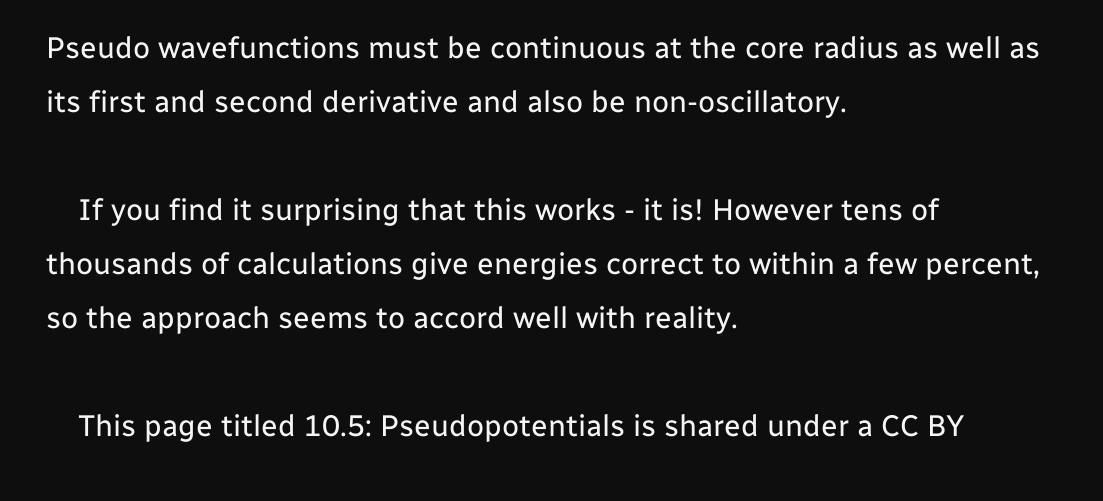Pseudo wavefunctions must be continuous at the core radius as well as its first and second derivative and also be non-oscillatory.

    If you find it surprising that this works - it is! However tens of thousands of calculations give energies correct to within a few percent, so the approach seems to accord well with reality.

    This page titled 10.5: Pseudopotentials is shared under a CC BY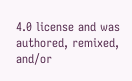4.0 license and was authored, remixed, and/or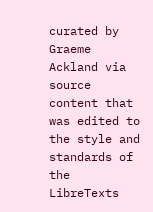curated by Graeme Ackland via source content that was edited to the style and standards of the LibreTexts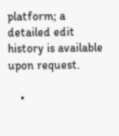platform; a detailed edit history is available upon request.

    •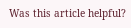Was this article helpful?